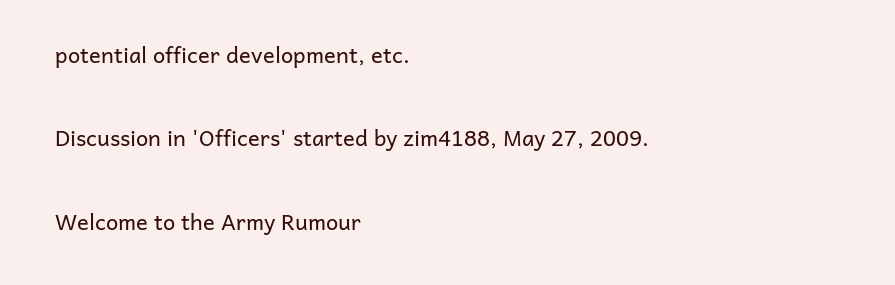potential officer development, etc.

Discussion in 'Officers' started by zim4188, May 27, 2009.

Welcome to the Army Rumour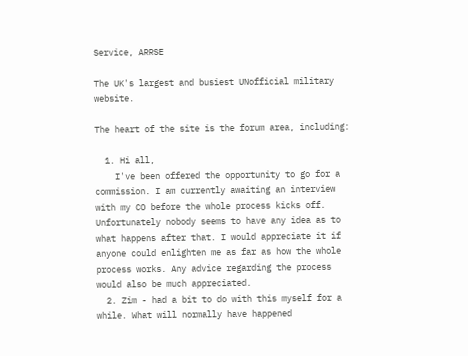Service, ARRSE

The UK's largest and busiest UNofficial military website.

The heart of the site is the forum area, including:

  1. Hi all,
    I've been offered the opportunity to go for a commission. I am currently awaiting an interview with my CO before the whole process kicks off. Unfortunately nobody seems to have any idea as to what happens after that. I would appreciate it if anyone could enlighten me as far as how the whole process works. Any advice regarding the process would also be much appreciated.
  2. Zim - had a bit to do with this myself for a while. What will normally have happened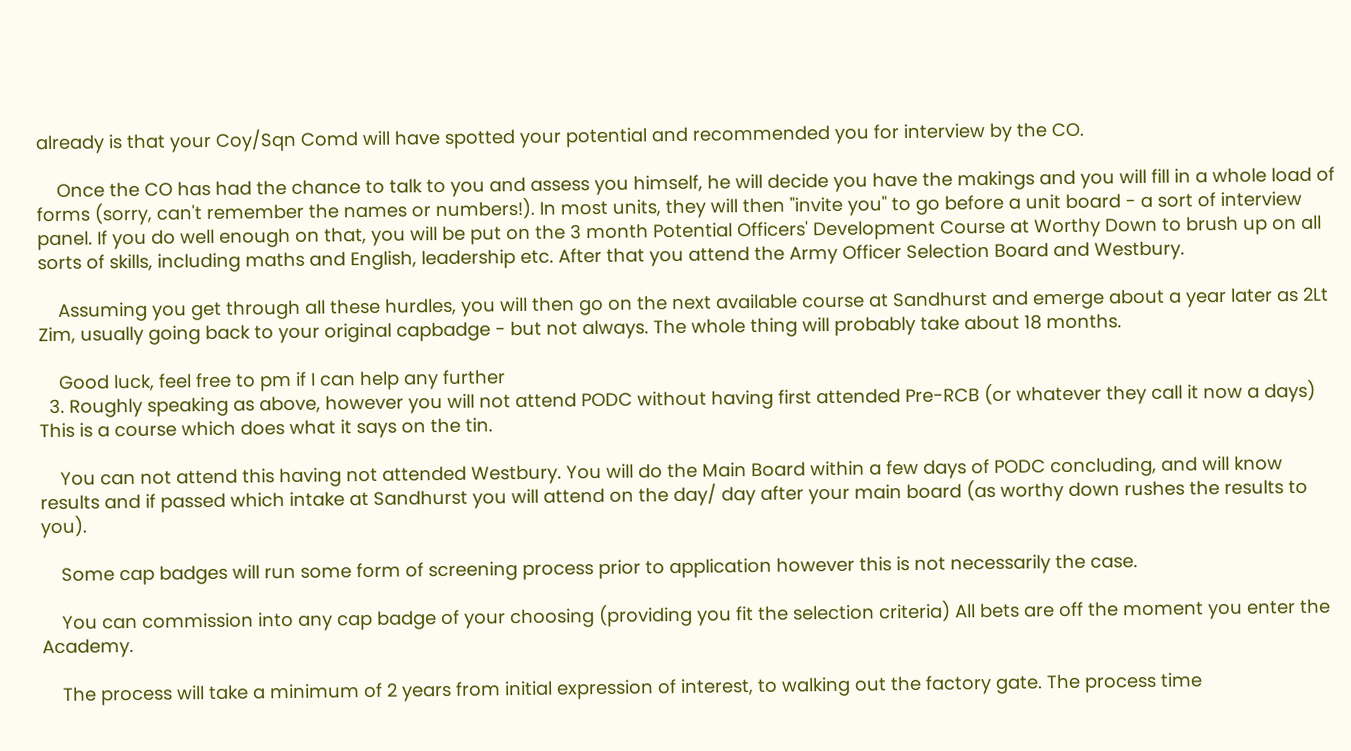already is that your Coy/Sqn Comd will have spotted your potential and recommended you for interview by the CO.

    Once the CO has had the chance to talk to you and assess you himself, he will decide you have the makings and you will fill in a whole load of forms (sorry, can't remember the names or numbers!). In most units, they will then "invite you" to go before a unit board - a sort of interview panel. If you do well enough on that, you will be put on the 3 month Potential Officers' Development Course at Worthy Down to brush up on all sorts of skills, including maths and English, leadership etc. After that you attend the Army Officer Selection Board and Westbury.

    Assuming you get through all these hurdles, you will then go on the next available course at Sandhurst and emerge about a year later as 2Lt Zim, usually going back to your original capbadge - but not always. The whole thing will probably take about 18 months.

    Good luck, feel free to pm if I can help any further
  3. Roughly speaking as above, however you will not attend PODC without having first attended Pre-RCB (or whatever they call it now a days) This is a course which does what it says on the tin.

    You can not attend this having not attended Westbury. You will do the Main Board within a few days of PODC concluding, and will know results and if passed which intake at Sandhurst you will attend on the day/ day after your main board (as worthy down rushes the results to you).

    Some cap badges will run some form of screening process prior to application however this is not necessarily the case.

    You can commission into any cap badge of your choosing (providing you fit the selection criteria) All bets are off the moment you enter the Academy.

    The process will take a minimum of 2 years from initial expression of interest, to walking out the factory gate. The process time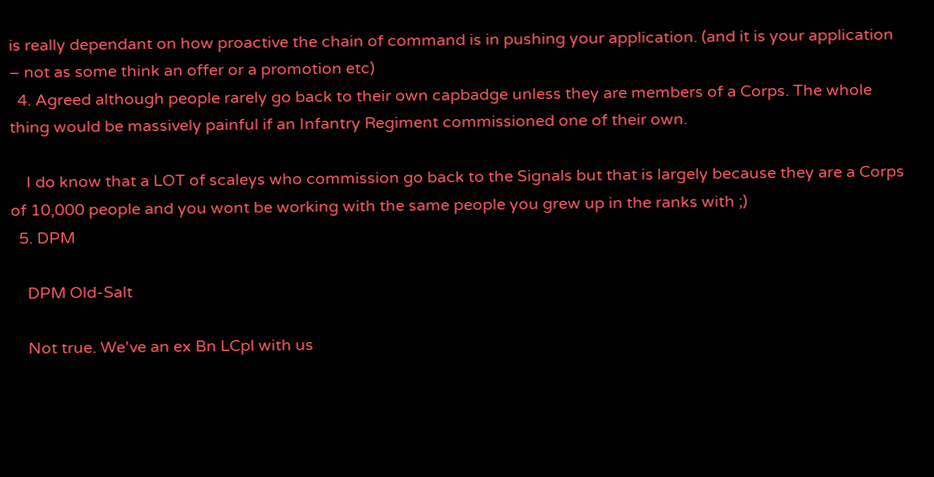is really dependant on how proactive the chain of command is in pushing your application. (and it is your application – not as some think an offer or a promotion etc)
  4. Agreed although people rarely go back to their own capbadge unless they are members of a Corps. The whole thing would be massively painful if an Infantry Regiment commissioned one of their own.

    I do know that a LOT of scaleys who commission go back to the Signals but that is largely because they are a Corps of 10,000 people and you wont be working with the same people you grew up in the ranks with ;)
  5. DPM

    DPM Old-Salt

    Not true. We've an ex Bn LCpl with us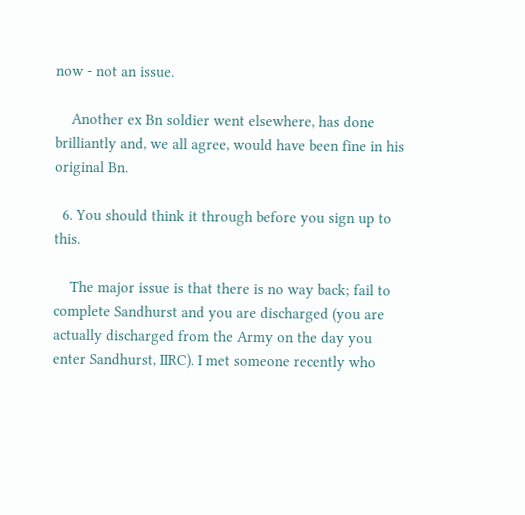now - not an issue.

    Another ex Bn soldier went elsewhere, has done brilliantly and, we all agree, would have been fine in his original Bn.

  6. You should think it through before you sign up to this.

    The major issue is that there is no way back; fail to complete Sandhurst and you are discharged (you are actually discharged from the Army on the day you enter Sandhurst, IIRC). I met someone recently who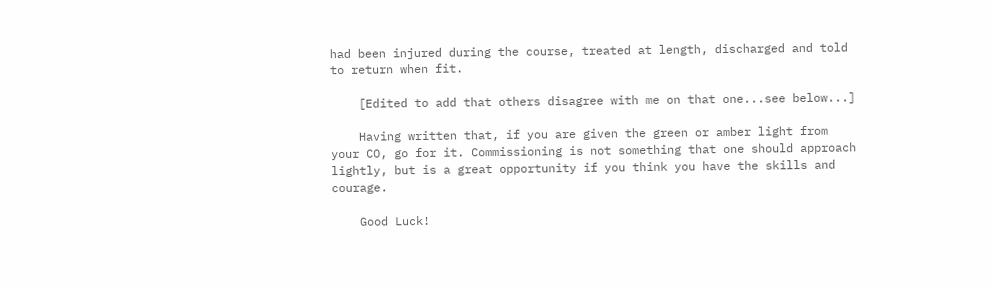had been injured during the course, treated at length, discharged and told to return when fit.

    [Edited to add that others disagree with me on that one...see below...]

    Having written that, if you are given the green or amber light from your CO, go for it. Commissioning is not something that one should approach lightly, but is a great opportunity if you think you have the skills and courage.

    Good Luck!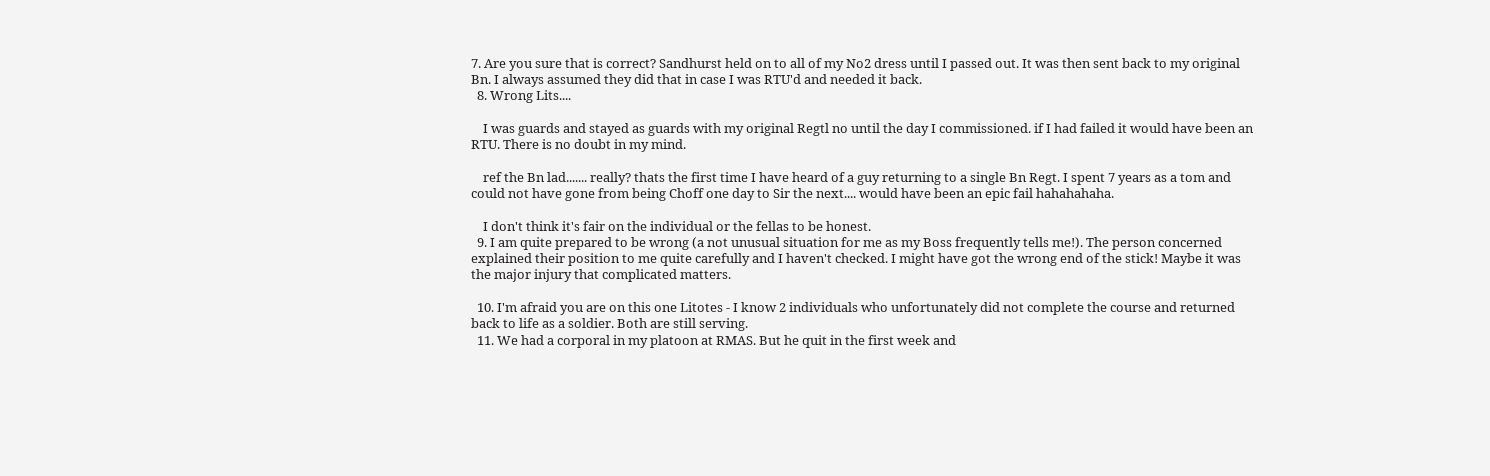7. Are you sure that is correct? Sandhurst held on to all of my No2 dress until I passed out. It was then sent back to my original Bn. I always assumed they did that in case I was RTU'd and needed it back.
  8. Wrong Lits....

    I was guards and stayed as guards with my original Regtl no until the day I commissioned. if I had failed it would have been an RTU. There is no doubt in my mind.

    ref the Bn lad....... really? thats the first time I have heard of a guy returning to a single Bn Regt. I spent 7 years as a tom and could not have gone from being Choff one day to Sir the next.... would have been an epic fail hahahahaha.

    I don't think it's fair on the individual or the fellas to be honest.
  9. I am quite prepared to be wrong (a not unusual situation for me as my Boss frequently tells me!). The person concerned explained their position to me quite carefully and I haven't checked. I might have got the wrong end of the stick! Maybe it was the major injury that complicated matters.

  10. I'm afraid you are on this one Litotes - I know 2 individuals who unfortunately did not complete the course and returned back to life as a soldier. Both are still serving.
  11. We had a corporal in my platoon at RMAS. But he quit in the first week and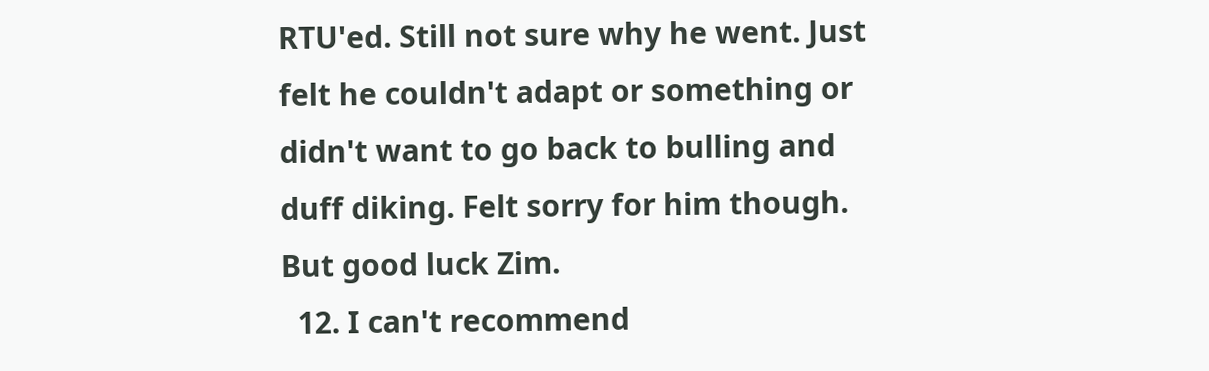RTU'ed. Still not sure why he went. Just felt he couldn't adapt or something or didn't want to go back to bulling and duff diking. Felt sorry for him though. But good luck Zim.
  12. I can't recommend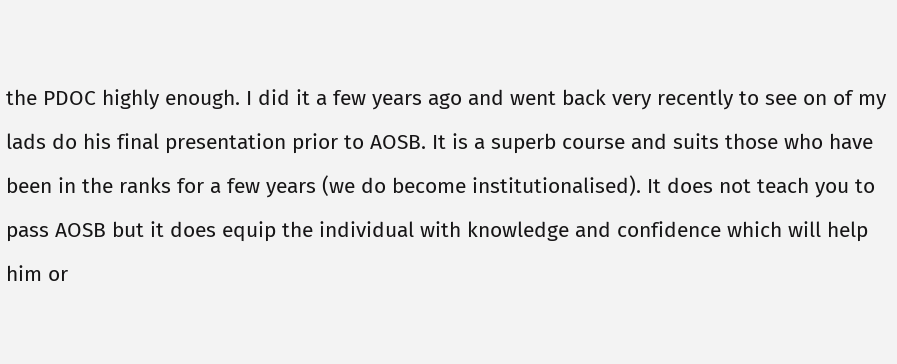the PDOC highly enough. I did it a few years ago and went back very recently to see on of my lads do his final presentation prior to AOSB. It is a superb course and suits those who have been in the ranks for a few years (we do become institutionalised). It does not teach you to pass AOSB but it does equip the individual with knowledge and confidence which will help him or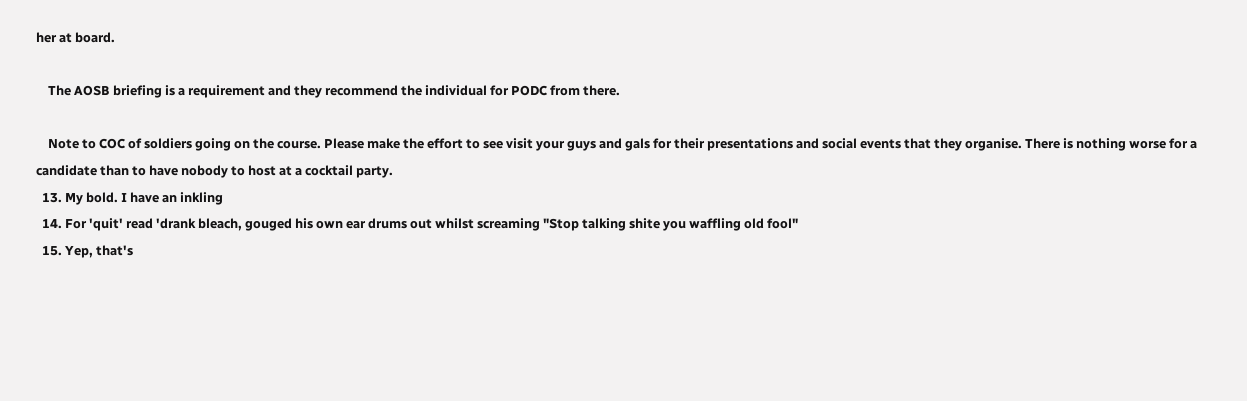her at board.

    The AOSB briefing is a requirement and they recommend the individual for PODC from there.

    Note to COC of soldiers going on the course. Please make the effort to see visit your guys and gals for their presentations and social events that they organise. There is nothing worse for a candidate than to have nobody to host at a cocktail party.
  13. My bold. I have an inkling
  14. For 'quit' read 'drank bleach, gouged his own ear drums out whilst screaming "Stop talking shite you waffling old fool"
  15. Yep, that's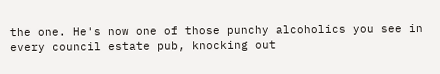the one. He's now one of those punchy alcoholics you see in every council estate pub, knocking out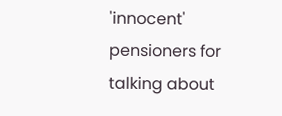'innocent' pensioners for talking about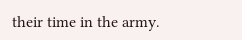their time in the army.